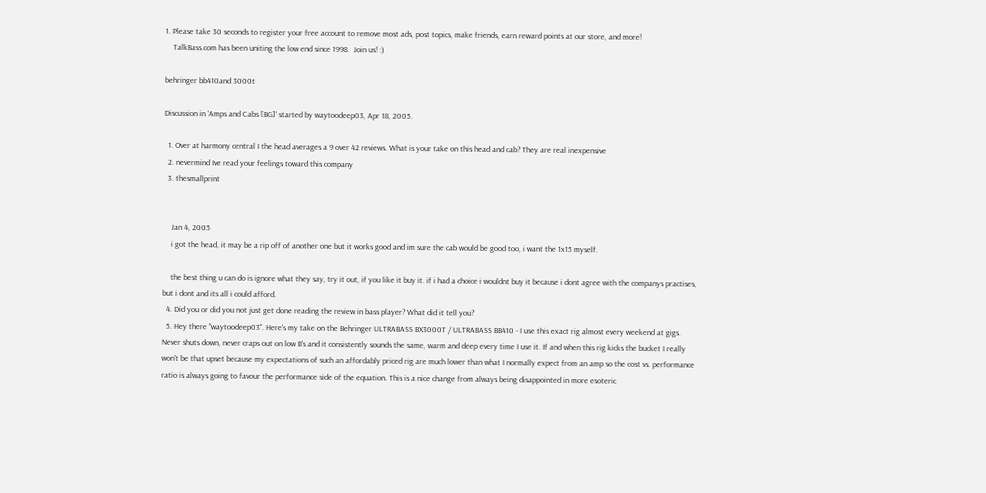1. Please take 30 seconds to register your free account to remove most ads, post topics, make friends, earn reward points at our store, and more!
    TalkBass.com has been uniting the low end since 1998.  Join us! :)

behringer bb410and 3000t

Discussion in 'Amps and Cabs [BG]' started by waytoodeep03, Apr 18, 2005.

  1. Over at harmony central I the head averages a 9 over 42 reviews. What is your take on this head and cab? They are real inexpensive
  2. nevermind Ive read your feelings toward this company
  3. thesmallprint


    Jan 4, 2005
    i got the head, it may be a rip off of another one but it works good and im sure the cab would be good too, i want the 1x15 myself.

    the best thing u can do is ignore what they say, try it out, if you like it buy it. if i had a choice i wouldnt buy it because i dont agree with the companys practises, but i dont and its all i could afford.
  4. Did you or did you not just get done reading the review in bass player? What did it tell you?
  5. Hey there "waytoodeep03". Here's my take on the Behringer ULTRABASS BX3000T / ULTRABASS BB410 - I use this exact rig almost every weekend at gigs. Never shuts down, never craps out on low B's and it consistently sounds the same, warm and deep every time I use it. If and when this rig kicks the bucket I really won't be that upset because my expectations of such an affordably priced rig are much lower than what I normally expect from an amp so the cost vs. performance ratio is always going to favour the performance side of the equation. This is a nice change from always being disappointed in more esoteric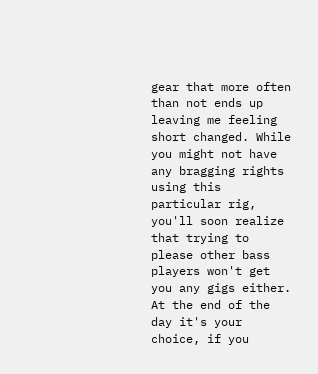gear that more often than not ends up leaving me feeling short changed. While you might not have any bragging rights using this particular rig, you'll soon realize that trying to please other bass players won't get you any gigs either. At the end of the day it's your choice, if you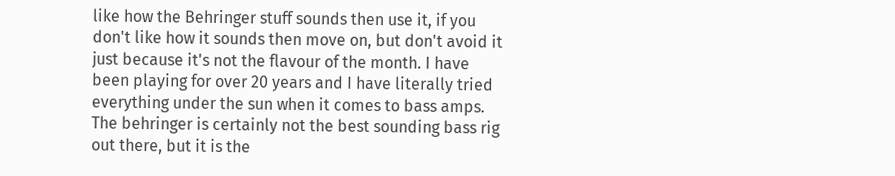like how the Behringer stuff sounds then use it, if you don't like how it sounds then move on, but don't avoid it just because it's not the flavour of the month. I have been playing for over 20 years and I have literally tried everything under the sun when it comes to bass amps. The behringer is certainly not the best sounding bass rig out there, but it is the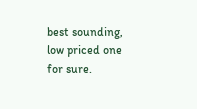best sounding, low priced one for sure.